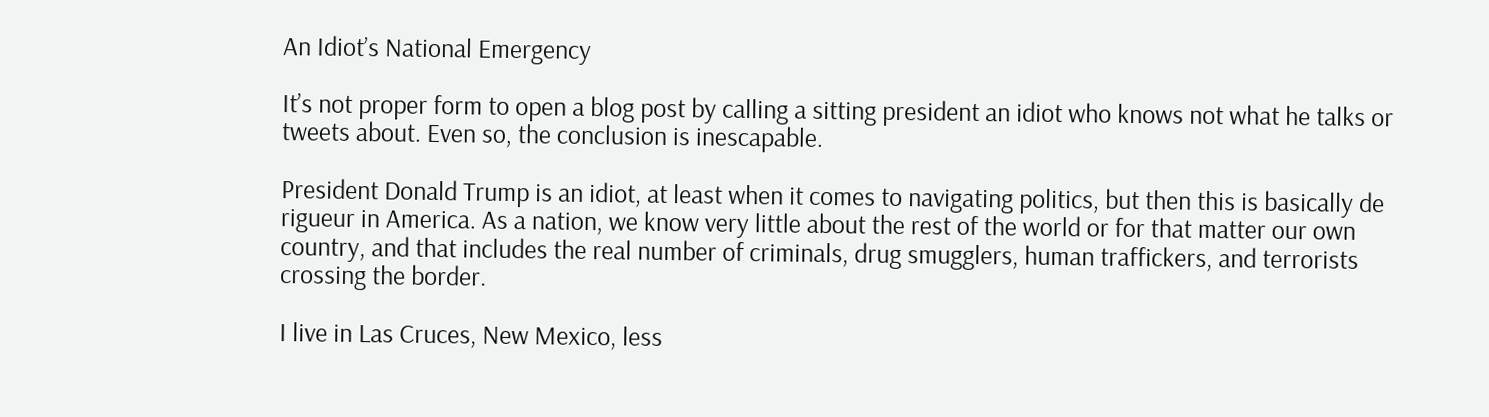An Idiot’s National Emergency

It’s not proper form to open a blog post by calling a sitting president an idiot who knows not what he talks or tweets about. Even so, the conclusion is inescapable.

President Donald Trump is an idiot, at least when it comes to navigating politics, but then this is basically de rigueur in America. As a nation, we know very little about the rest of the world or for that matter our own country, and that includes the real number of criminals, drug smugglers, human traffickers, and terrorists crossing the border.

I live in Las Cruces, New Mexico, less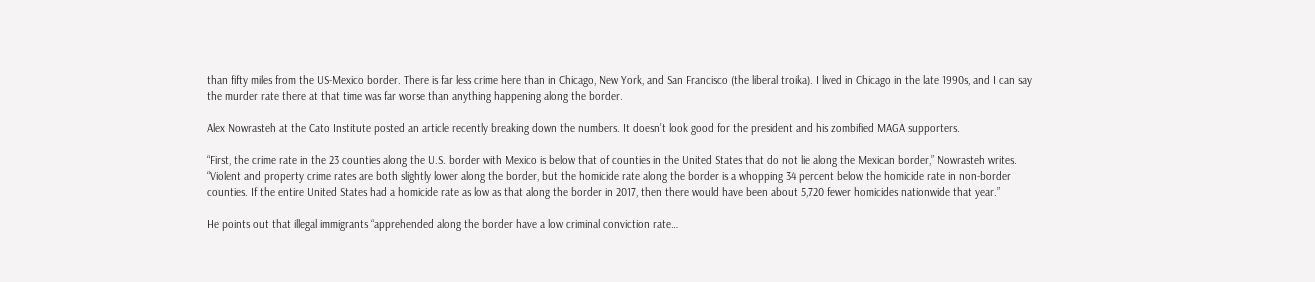than fifty miles from the US-Mexico border. There is far less crime here than in Chicago, New York, and San Francisco (the liberal troika). I lived in Chicago in the late 1990s, and I can say the murder rate there at that time was far worse than anything happening along the border.

Alex Nowrasteh at the Cato Institute posted an article recently breaking down the numbers. It doesn’t look good for the president and his zombified MAGA supporters.

“First, the crime rate in the 23 counties along the U.S. border with Mexico is below that of counties in the United States that do not lie along the Mexican border,” Nowrasteh writes. “Violent and property crime rates are both slightly lower along the border, but the homicide rate along the border is a whopping 34 percent below the homicide rate in non-border counties. If the entire United States had a homicide rate as low as that along the border in 2017, then there would have been about 5,720 fewer homicides nationwide that year.”

He points out that illegal immigrants “apprehended along the border have a low criminal conviction rate…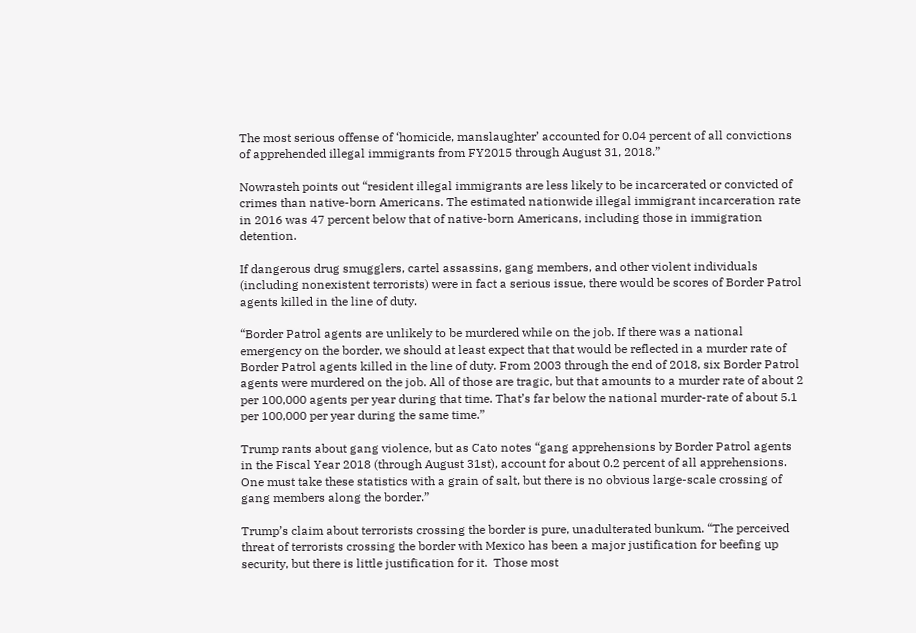The most serious offense of ‘homicide, manslaughter’ accounted for 0.04 percent of all convictions of apprehended illegal immigrants from FY2015 through August 31, 2018.”

Nowrasteh points out “resident illegal immigrants are less likely to be incarcerated or convicted of crimes than native-born Americans. The estimated nationwide illegal immigrant incarceration rate in 2016 was 47 percent below that of native-born Americans, including those in immigration detention.

If dangerous drug smugglers, cartel assassins, gang members, and other violent individuals (including nonexistent terrorists) were in fact a serious issue, there would be scores of Border Patrol agents killed in the line of duty.

“Border Patrol agents are unlikely to be murdered while on the job. If there was a national emergency on the border, we should at least expect that that would be reflected in a murder rate of Border Patrol agents killed in the line of duty. From 2003 through the end of 2018, six Border Patrol agents were murdered on the job. All of those are tragic, but that amounts to a murder rate of about 2 per 100,000 agents per year during that time. That’s far below the national murder-rate of about 5.1 per 100,000 per year during the same time.”

Trump rants about gang violence, but as Cato notes “gang apprehensions by Border Patrol agents in the Fiscal Year 2018 (through August 31st), account for about 0.2 percent of all apprehensions.  One must take these statistics with a grain of salt, but there is no obvious large-scale crossing of gang members along the border.”

Trump’s claim about terrorists crossing the border is pure, unadulterated bunkum. “The perceived threat of terrorists crossing the border with Mexico has been a major justification for beefing up security, but there is little justification for it.  Those most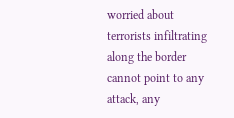worried about terrorists infiltrating along the border cannot point to any attack, any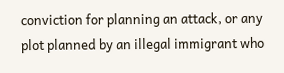conviction for planning an attack, or any plot planned by an illegal immigrant who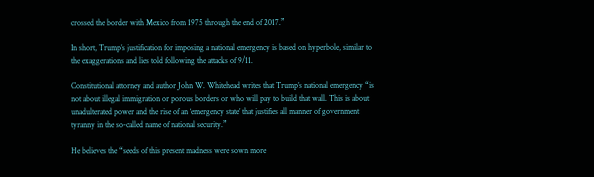crossed the border with Mexico from 1975 through the end of 2017.”

In short, Trump’s justification for imposing a national emergency is based on hyperbole, similar to the exaggerations and lies told following the attacks of 9/11.

Constitutional attorney and author John W. Whitehead writes that Trump’s national emergency “is not about illegal immigration or porous borders or who will pay to build that wall. This is about unadulterated power and the rise of an ‘emergency state’ that justifies all manner of government tyranny in the so-called name of national security.”

He believes the “seeds of this present madness were sown more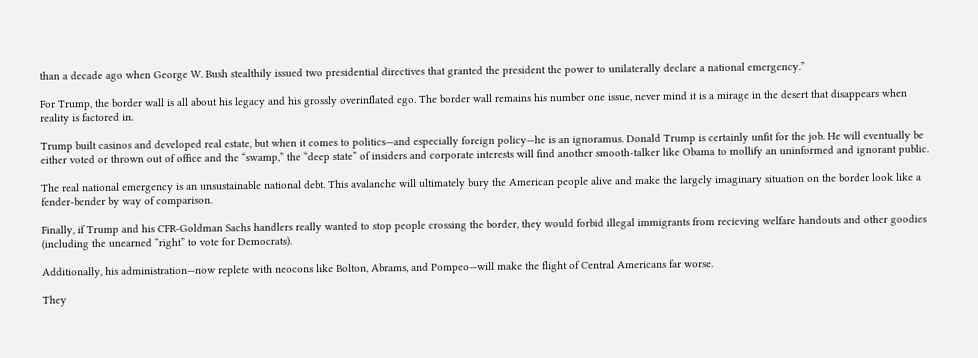than a decade ago when George W. Bush stealthily issued two presidential directives that granted the president the power to unilaterally declare a national emergency.”

For Trump, the border wall is all about his legacy and his grossly overinflated ego. The border wall remains his number one issue, never mind it is a mirage in the desert that disappears when reality is factored in.

Trump built casinos and developed real estate, but when it comes to politics—and especially foreign policy—he is an ignoramus. Donald Trump is certainly unfit for the job. He will eventually be either voted or thrown out of office and the “swamp,” the “deep state” of insiders and corporate interests will find another smooth-talker like Obama to mollify an uninformed and ignorant public.

The real national emergency is an unsustainable national debt. This avalanche will ultimately bury the American people alive and make the largely imaginary situation on the border look like a fender-bender by way of comparison.

Finally, if Trump and his CFR-Goldman Sachs handlers really wanted to stop people crossing the border, they would forbid illegal immigrants from recieving welfare handouts and other goodies (including the unearned “right” to vote for Democrats).

Additionally, his administration—now replete with neocons like Bolton, Abrams, and Pompeo—will make the flight of Central Americans far worse.

They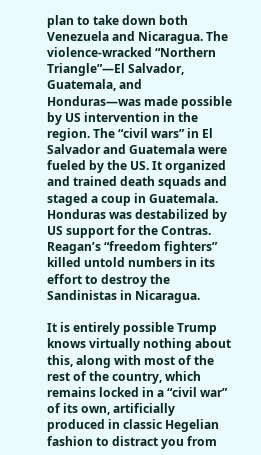plan to take down both Venezuela and Nicaragua. The violence-wracked “Northern Triangle”—El Salvador, Guatemala, and Honduras—was made possible by US intervention in the region. The “civil wars” in El Salvador and Guatemala were fueled by the US. It organized and trained death squads and staged a coup in Guatemala. Honduras was destabilized by US support for the Contras. Reagan’s “freedom fighters” killed untold numbers in its effort to destroy the Sandinistas in Nicaragua.

It is entirely possible Trump knows virtually nothing about this, along with most of the rest of the country, which remains locked in a “civil war” of its own, artificially produced in classic Hegelian fashion to distract you from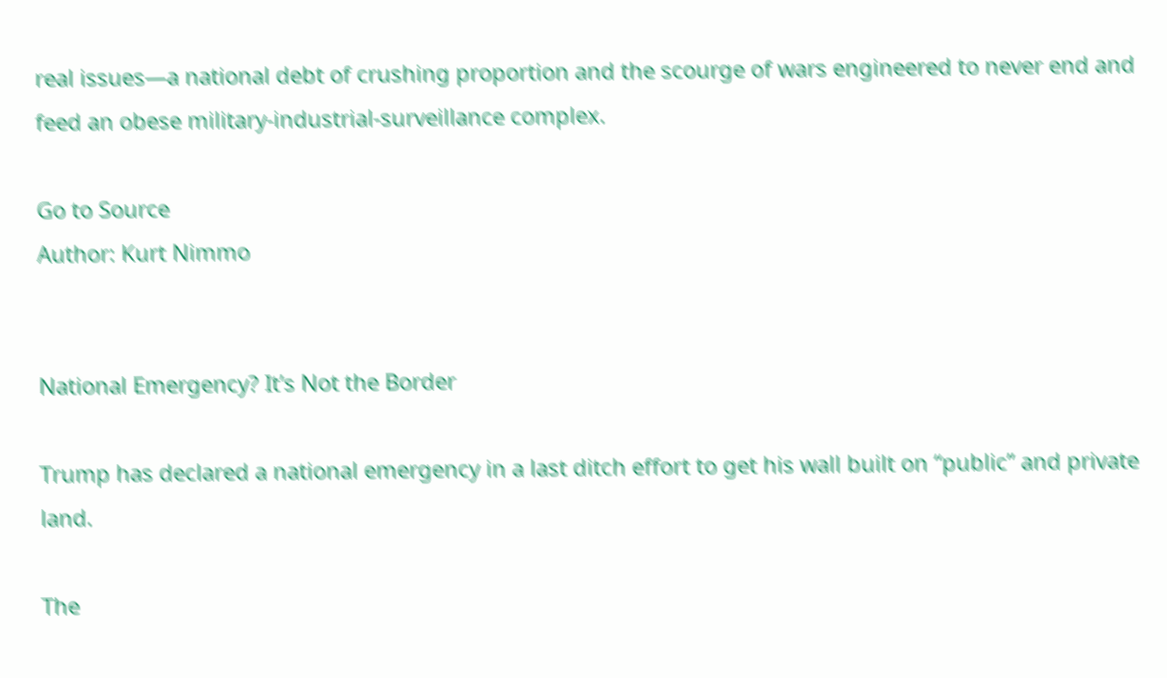real issues—a national debt of crushing proportion and the scourge of wars engineered to never end and feed an obese military-industrial-surveillance complex.

Go to Source
Author: Kurt Nimmo


National Emergency? It’s Not the Border

Trump has declared a national emergency in a last ditch effort to get his wall built on “public” and private land.

The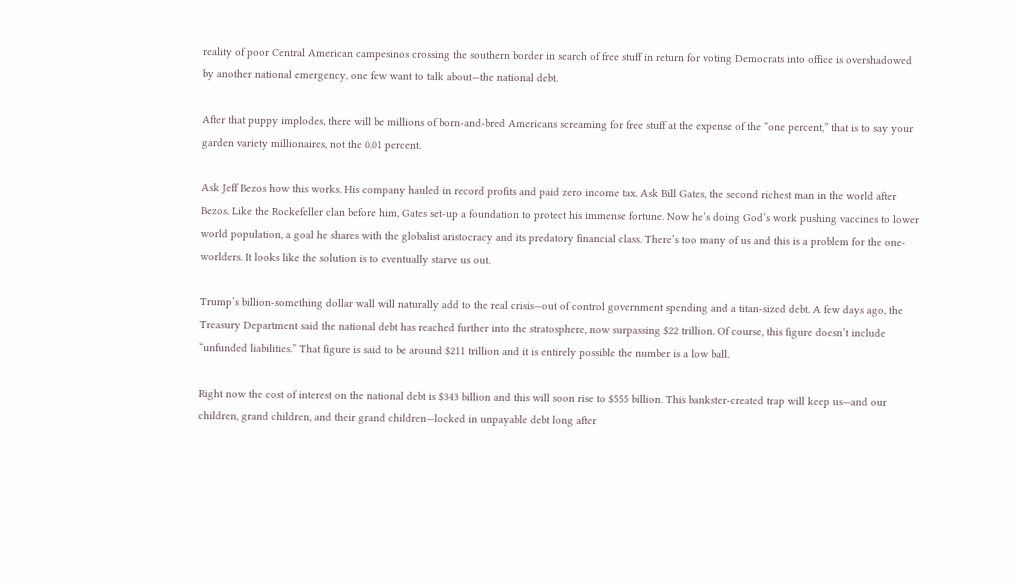reality of poor Central American campesinos crossing the southern border in search of free stuff in return for voting Democrats into office is overshadowed by another national emergency, one few want to talk about—the national debt.

After that puppy implodes, there will be millions of born-and-bred Americans screaming for free stuff at the expense of the “one percent,” that is to say your garden variety millionaires, not the 0.01 percent.

Ask Jeff Bezos how this works. His company hauled in record profits and paid zero income tax. Ask Bill Gates, the second richest man in the world after Bezos. Like the Rockefeller clan before him, Gates set-up a foundation to protect his immense fortune. Now he’s doing God’s work pushing vaccines to lower world population, a goal he shares with the globalist aristocracy and its predatory financial class. There’s too many of us and this is a problem for the one-worlders. It looks like the solution is to eventually starve us out.

Trump’s billion-something dollar wall will naturally add to the real crisis—out of control government spending and a titan-sized debt. A few days ago, the Treasury Department said the national debt has reached further into the stratosphere, now surpassing $22 trillion. Of course, this figure doesn’t include “unfunded liabilities.” That figure is said to be around $211 trillion and it is entirely possible the number is a low ball.

Right now the cost of interest on the national debt is $343 billion and this will soon rise to $555 billion. This bankster-created trap will keep us—and our children, grand children, and their grand children—locked in unpayable debt long after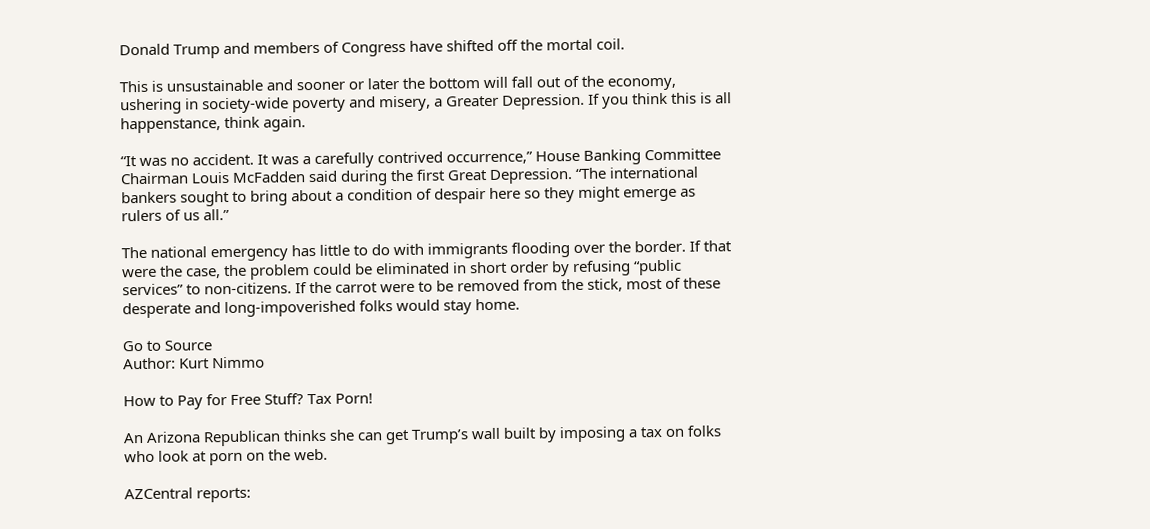Donald Trump and members of Congress have shifted off the mortal coil.

This is unsustainable and sooner or later the bottom will fall out of the economy, ushering in society-wide poverty and misery, a Greater Depression. If you think this is all happenstance, think again.

“It was no accident. It was a carefully contrived occurrence,” House Banking Committee Chairman Louis McFadden said during the first Great Depression. “The international bankers sought to bring about a condition of despair here so they might emerge as rulers of us all.”

The national emergency has little to do with immigrants flooding over the border. If that were the case, the problem could be eliminated in short order by refusing “public services” to non-citizens. If the carrot were to be removed from the stick, most of these desperate and long-impoverished folks would stay home.

Go to Source
Author: Kurt Nimmo

How to Pay for Free Stuff? Tax Porn!

An Arizona Republican thinks she can get Trump’s wall built by imposing a tax on folks who look at porn on the web.

AZCentral reports: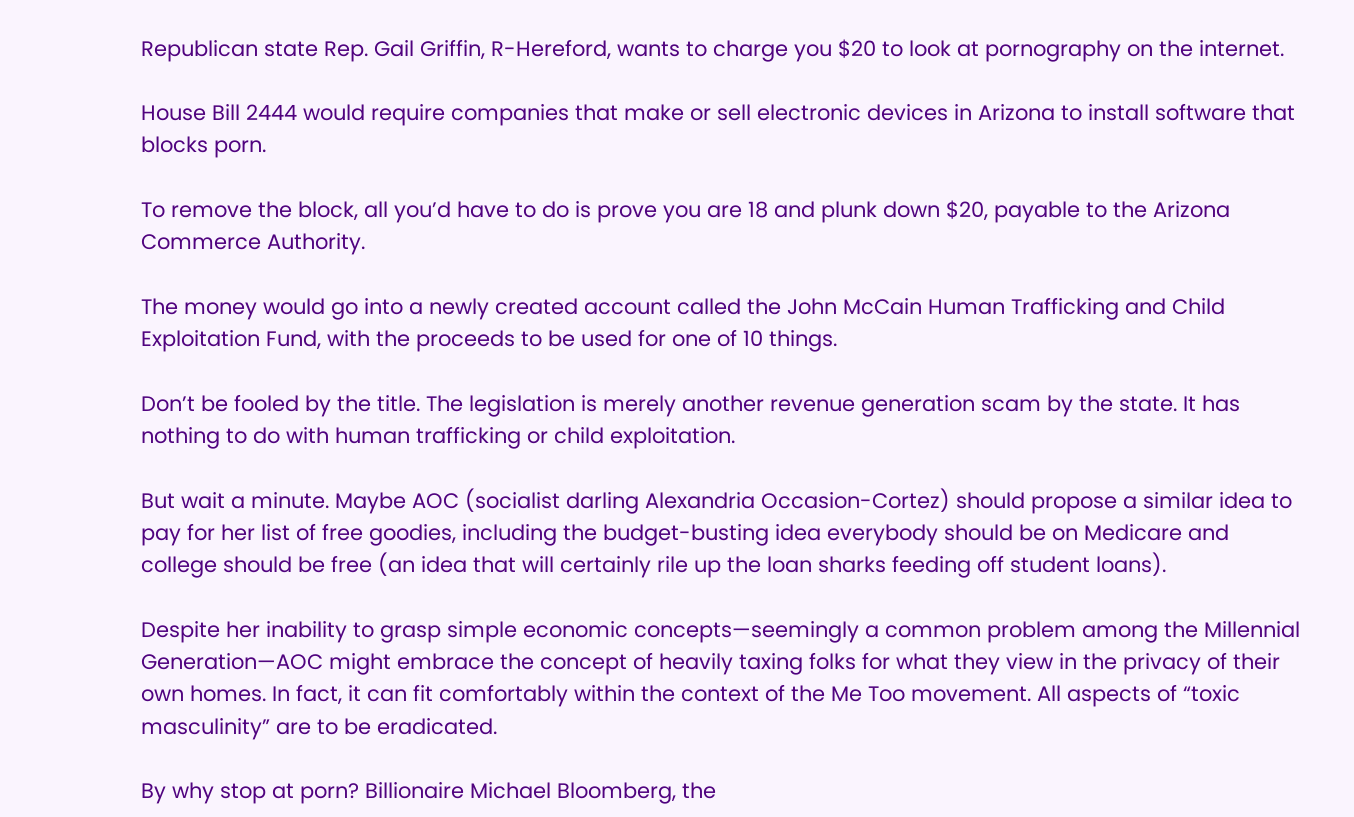Republican state Rep. Gail Griffin, R-Hereford, wants to charge you $20 to look at pornography on the internet.

House Bill 2444 would require companies that make or sell electronic devices in Arizona to install software that blocks porn.

To remove the block, all you’d have to do is prove you are 18 and plunk down $20, payable to the Arizona Commerce Authority.

The money would go into a newly created account called the John McCain Human Trafficking and Child Exploitation Fund, with the proceeds to be used for one of 10 things.

Don’t be fooled by the title. The legislation is merely another revenue generation scam by the state. It has nothing to do with human trafficking or child exploitation.

But wait a minute. Maybe AOC (socialist darling Alexandria Occasion-Cortez) should propose a similar idea to pay for her list of free goodies, including the budget-busting idea everybody should be on Medicare and college should be free (an idea that will certainly rile up the loan sharks feeding off student loans).

Despite her inability to grasp simple economic concepts—seemingly a common problem among the Millennial Generation—AOC might embrace the concept of heavily taxing folks for what they view in the privacy of their own homes. In fact, it can fit comfortably within the context of the Me Too movement. All aspects of “toxic masculinity” are to be eradicated.

By why stop at porn? Billionaire Michael Bloomberg, the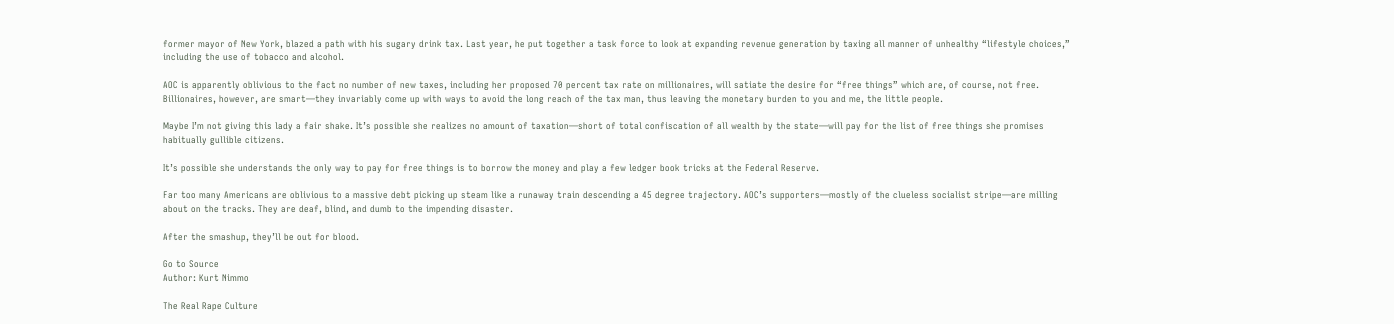former mayor of New York, blazed a path with his sugary drink tax. Last year, he put together a task force to look at expanding revenue generation by taxing all manner of unhealthy “lifestyle choices,” including the use of tobacco and alcohol.

AOC is apparently oblivious to the fact no number of new taxes, including her proposed 70 percent tax rate on millionaires, will satiate the desire for “free things” which are, of course, not free. Billionaires, however, are smart—they invariably come up with ways to avoid the long reach of the tax man, thus leaving the monetary burden to you and me, the little people.

Maybe I’m not giving this lady a fair shake. It’s possible she realizes no amount of taxation—short of total confiscation of all wealth by the state—will pay for the list of free things she promises habitually gullible citizens.

It’s possible she understands the only way to pay for free things is to borrow the money and play a few ledger book tricks at the Federal Reserve.

Far too many Americans are oblivious to a massive debt picking up steam like a runaway train descending a 45 degree trajectory. AOC’s supporters—mostly of the clueless socialist stripe—are milling about on the tracks. They are deaf, blind, and dumb to the impending disaster.

After the smashup, they’ll be out for blood.

Go to Source
Author: Kurt Nimmo

The Real Rape Culture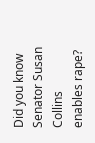Did you know Senator Susan Collins enables rape?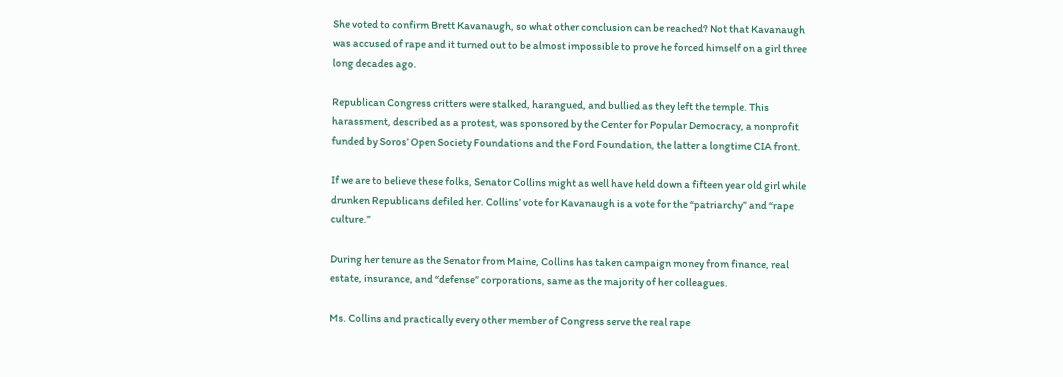She voted to confirm Brett Kavanaugh, so what other conclusion can be reached? Not that Kavanaugh was accused of rape and it turned out to be almost impossible to prove he forced himself on a girl three long decades ago.

Republican Congress critters were stalked, harangued, and bullied as they left the temple. This harassment, described as a protest, was sponsored by the Center for Popular Democracy, a nonprofit funded by Soros’ Open Society Foundations and the Ford Foundation, the latter a longtime CIA front.

If we are to believe these folks, Senator Collins might as well have held down a fifteen year old girl while drunken Republicans defiled her. Collins’ vote for Kavanaugh is a vote for the “patriarchy” and “rape culture.”

During her tenure as the Senator from Maine, Collins has taken campaign money from finance, real estate, insurance, and “defense” corporations, same as the majority of her colleagues.

Ms. Collins and practically every other member of Congress serve the real rape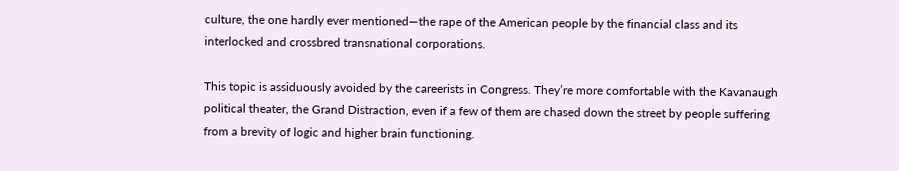culture, the one hardly ever mentioned—the rape of the American people by the financial class and its interlocked and crossbred transnational corporations.

This topic is assiduously avoided by the careerists in Congress. They’re more comfortable with the Kavanaugh political theater, the Grand Distraction, even if a few of them are chased down the street by people suffering from a brevity of logic and higher brain functioning.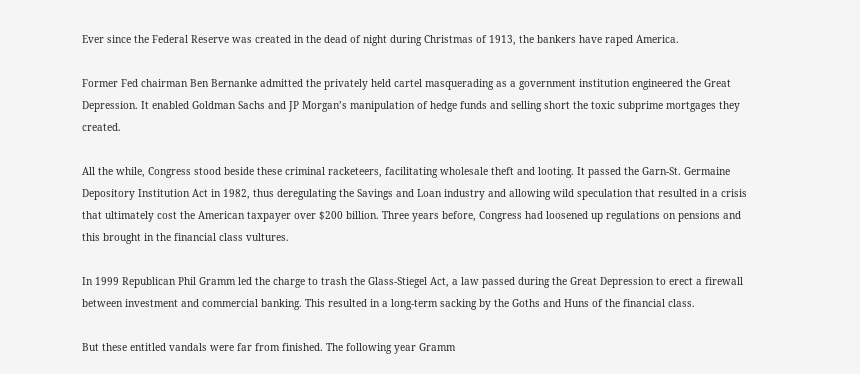Ever since the Federal Reserve was created in the dead of night during Christmas of 1913, the bankers have raped America.

Former Fed chairman Ben Bernanke admitted the privately held cartel masquerading as a government institution engineered the Great Depression. It enabled Goldman Sachs and JP Morgan’s manipulation of hedge funds and selling short the toxic subprime mortgages they created.

All the while, Congress stood beside these criminal racketeers, facilitating wholesale theft and looting. It passed the Garn-St. Germaine Depository Institution Act in 1982, thus deregulating the Savings and Loan industry and allowing wild speculation that resulted in a crisis that ultimately cost the American taxpayer over $200 billion. Three years before, Congress had loosened up regulations on pensions and this brought in the financial class vultures.

In 1999 Republican Phil Gramm led the charge to trash the Glass-Stiegel Act, a law passed during the Great Depression to erect a firewall between investment and commercial banking. This resulted in a long-term sacking by the Goths and Huns of the financial class.

But these entitled vandals were far from finished. The following year Gramm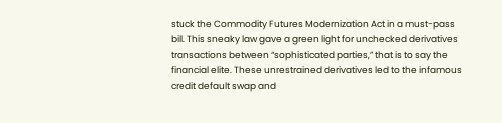stuck the Commodity Futures Modernization Act in a must-pass bill. This sneaky law gave a green light for unchecked derivatives transactions between “sophisticated parties,” that is to say the financial elite. These unrestrained derivatives led to the infamous credit default swap and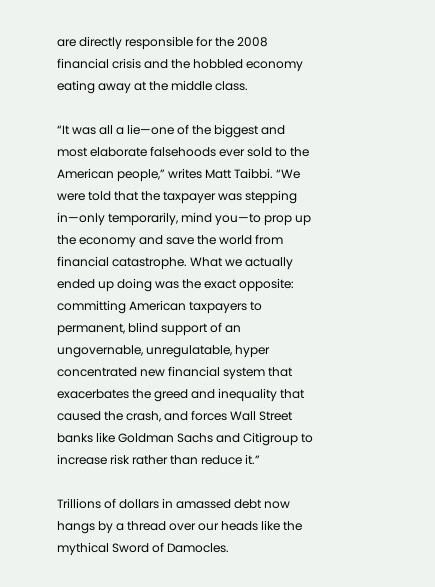are directly responsible for the 2008 financial crisis and the hobbled economy eating away at the middle class.

“It was all a lie—one of the biggest and most elaborate falsehoods ever sold to the American people,” writes Matt Taibbi. “We were told that the taxpayer was stepping in—only temporarily, mind you—to prop up the economy and save the world from financial catastrophe. What we actually ended up doing was the exact opposite: committing American taxpayers to permanent, blind support of an ungovernable, unregulatable, hyper concentrated new financial system that exacerbates the greed and inequality that caused the crash, and forces Wall Street banks like Goldman Sachs and Citigroup to increase risk rather than reduce it.”

Trillions of dollars in amassed debt now hangs by a thread over our heads like the mythical Sword of Damocles.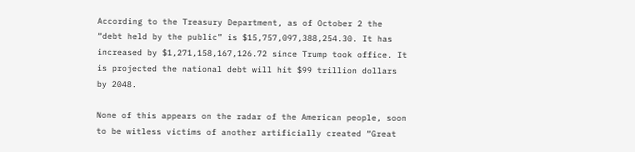According to the Treasury Department, as of October 2 the “debt held by the public” is $15,757,097,388,254.30. It has increased by $1,271,158,167,126.72 since Trump took office. It is projected the national debt will hit $99 trillion dollars by 2048.

None of this appears on the radar of the American people, soon to be witless victims of another artificially created “Great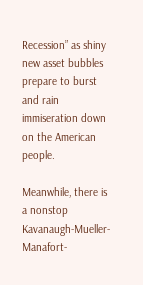Recession” as shiny new asset bubbles prepare to burst and rain immiseration down on the American people.

Meanwhile, there is a nonstop Kavanaugh-Mueller-Manafort-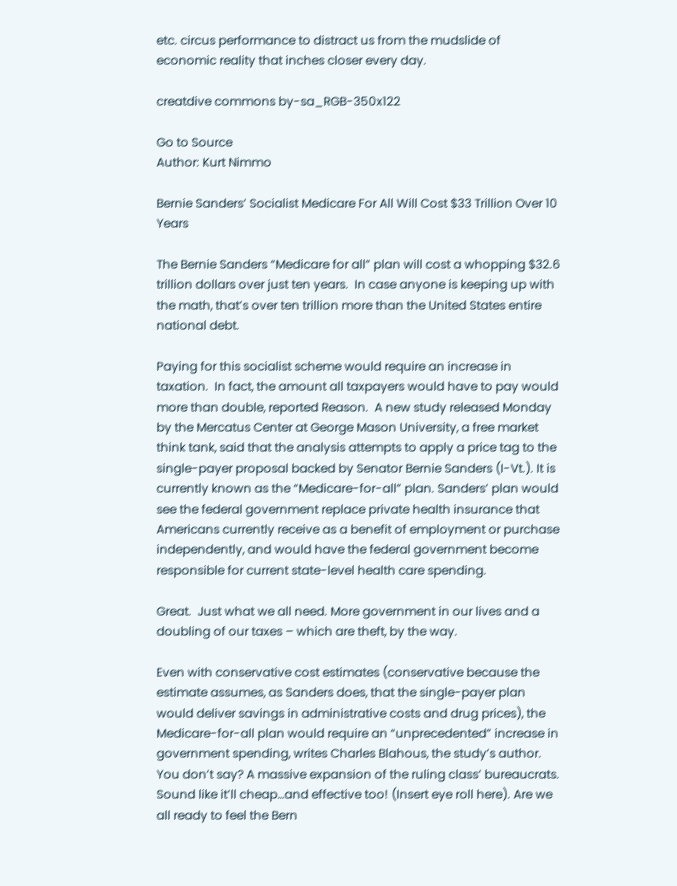etc. circus performance to distract us from the mudslide of economic reality that inches closer every day.

creatdive commons by-sa_RGB-350x122

Go to Source
Author: Kurt Nimmo

Bernie Sanders’ Socialist Medicare For All Will Cost $33 Trillion Over 10 Years

The Bernie Sanders “Medicare for all” plan will cost a whopping $32.6 trillion dollars over just ten years.  In case anyone is keeping up with the math, that’s over ten trillion more than the United States entire national debt.

Paying for this socialist scheme would require an increase in taxation.  In fact, the amount all taxpayers would have to pay would more than double, reported Reason.  A new study released Monday by the Mercatus Center at George Mason University, a free market think tank, said that the analysis attempts to apply a price tag to the single-payer proposal backed by Senator Bernie Sanders (I-Vt.). It is currently known as the “Medicare-for-all” plan. Sanders’ plan would see the federal government replace private health insurance that Americans currently receive as a benefit of employment or purchase independently, and would have the federal government become responsible for current state-level health care spending.

Great.  Just what we all need. More government in our lives and a doubling of our taxes – which are theft, by the way.

Even with conservative cost estimates (conservative because the estimate assumes, as Sanders does, that the single-payer plan would deliver savings in administrative costs and drug prices), the Medicare-for-all plan would require an “unprecedented” increase in government spending, writes Charles Blahous, the study’s author.  You don’t say? A massive expansion of the ruling class’ bureaucrats.  Sound like it’ll cheap…and effective too! (Insert eye roll here). Are we all ready to feel the Bern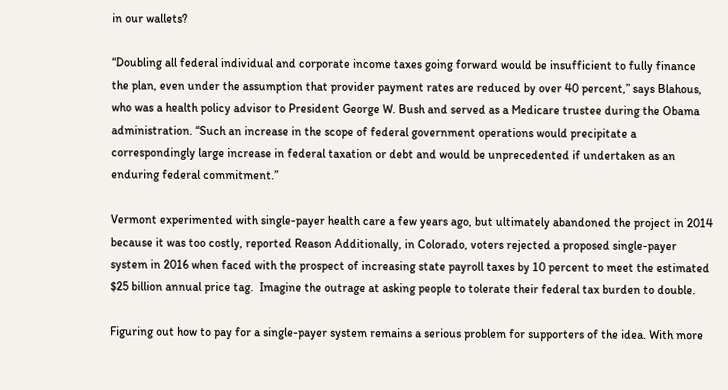in our wallets?

“Doubling all federal individual and corporate income taxes going forward would be insufficient to fully finance the plan, even under the assumption that provider payment rates are reduced by over 40 percent,” says Blahous, who was a health policy advisor to President George W. Bush and served as a Medicare trustee during the Obama administration. “Such an increase in the scope of federal government operations would precipitate a correspondingly large increase in federal taxation or debt and would be unprecedented if undertaken as an enduring federal commitment.”

Vermont experimented with single-payer health care a few years ago, but ultimately abandoned the project in 2014 because it was too costly, reported Reason Additionally, in Colorado, voters rejected a proposed single-payer system in 2016 when faced with the prospect of increasing state payroll taxes by 10 percent to meet the estimated $25 billion annual price tag.  Imagine the outrage at asking people to tolerate their federal tax burden to double.

Figuring out how to pay for a single-payer system remains a serious problem for supporters of the idea. With more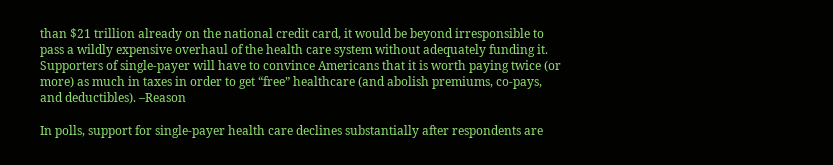than $21 trillion already on the national credit card, it would be beyond irresponsible to pass a wildly expensive overhaul of the health care system without adequately funding it. Supporters of single-payer will have to convince Americans that it is worth paying twice (or more) as much in taxes in order to get “free” healthcare (and abolish premiums, co-pays, and deductibles). –Reason

In polls, support for single-payer health care declines substantially after respondents are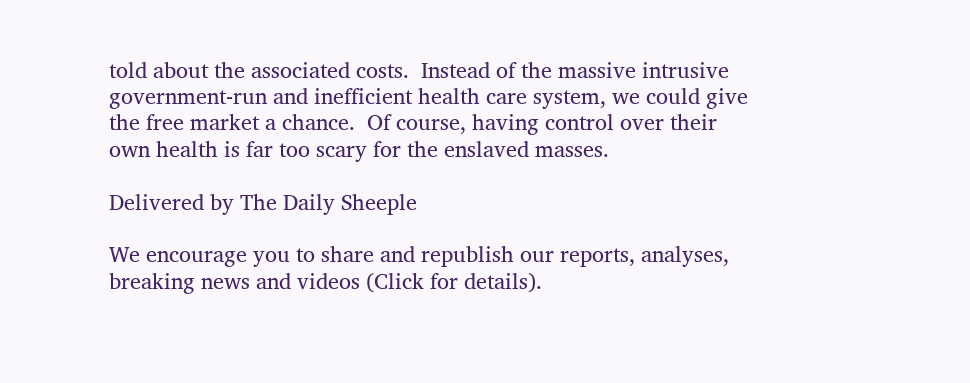told about the associated costs.  Instead of the massive intrusive government-run and inefficient health care system, we could give the free market a chance.  Of course, having control over their own health is far too scary for the enslaved masses.

Delivered by The Daily Sheeple

We encourage you to share and republish our reports, analyses, breaking news and videos (Click for details).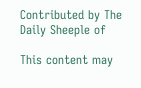Contributed by The Daily Sheeple of

This content may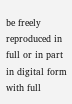be freely reproduced in full or in part in digital form with full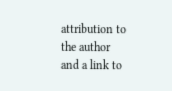attribution to the author and a link to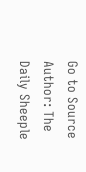Go to Source
Author: The Daily Sheeple